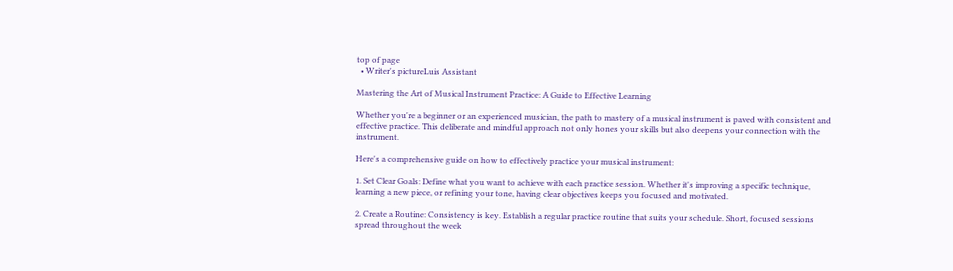top of page
  • Writer's pictureLuis Assistant

Mastering the Art of Musical Instrument Practice: A Guide to Effective Learning

Whether you're a beginner or an experienced musician, the path to mastery of a musical instrument is paved with consistent and effective practice. This deliberate and mindful approach not only hones your skills but also deepens your connection with the instrument.

Here's a comprehensive guide on how to effectively practice your musical instrument:

1. Set Clear Goals: Define what you want to achieve with each practice session. Whether it's improving a specific technique, learning a new piece, or refining your tone, having clear objectives keeps you focused and motivated.

2. Create a Routine: Consistency is key. Establish a regular practice routine that suits your schedule. Short, focused sessions spread throughout the week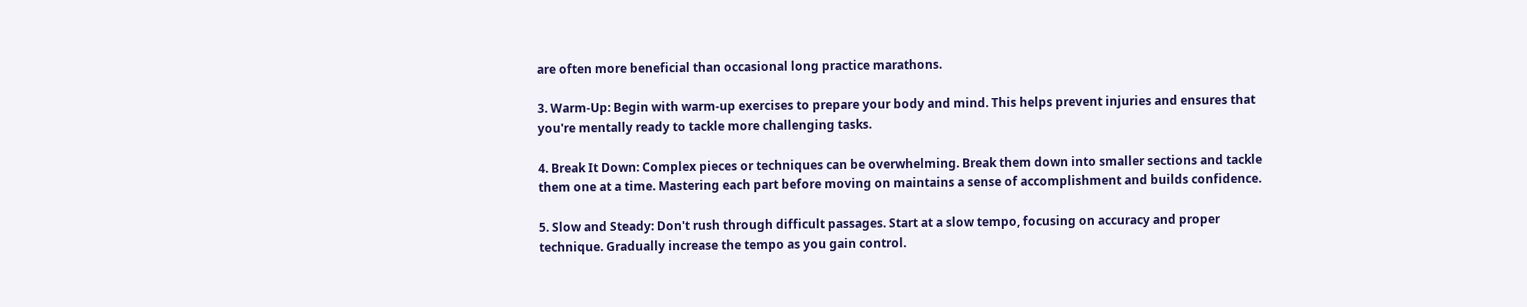are often more beneficial than occasional long practice marathons.

3. Warm-Up: Begin with warm-up exercises to prepare your body and mind. This helps prevent injuries and ensures that you're mentally ready to tackle more challenging tasks.

4. Break It Down: Complex pieces or techniques can be overwhelming. Break them down into smaller sections and tackle them one at a time. Mastering each part before moving on maintains a sense of accomplishment and builds confidence.

5. Slow and Steady: Don't rush through difficult passages. Start at a slow tempo, focusing on accuracy and proper technique. Gradually increase the tempo as you gain control.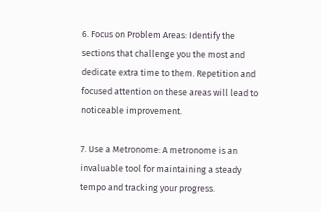6. Focus on Problem Areas: Identify the sections that challenge you the most and dedicate extra time to them. Repetition and focused attention on these areas will lead to noticeable improvement.

7. Use a Metronome: A metronome is an invaluable tool for maintaining a steady tempo and tracking your progress.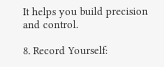It helps you build precision and control.

8. Record Yourself: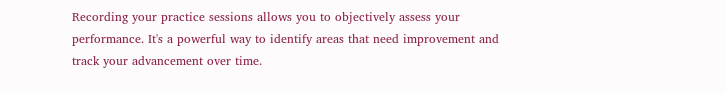Recording your practice sessions allows you to objectively assess your performance. It's a powerful way to identify areas that need improvement and track your advancement over time.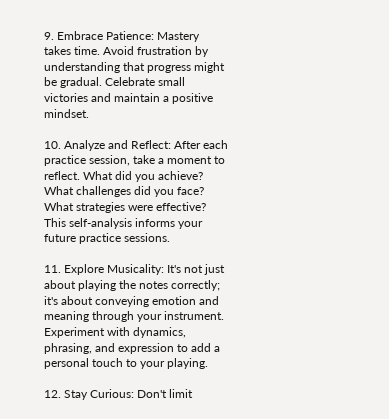9. Embrace Patience: Mastery takes time. Avoid frustration by understanding that progress might be gradual. Celebrate small victories and maintain a positive mindset.

10. Analyze and Reflect: After each practice session, take a moment to reflect. What did you achieve? What challenges did you face? What strategies were effective? This self-analysis informs your future practice sessions.

11. Explore Musicality: It's not just about playing the notes correctly; it's about conveying emotion and meaning through your instrument. Experiment with dynamics, phrasing, and expression to add a personal touch to your playing.

12. Stay Curious: Don't limit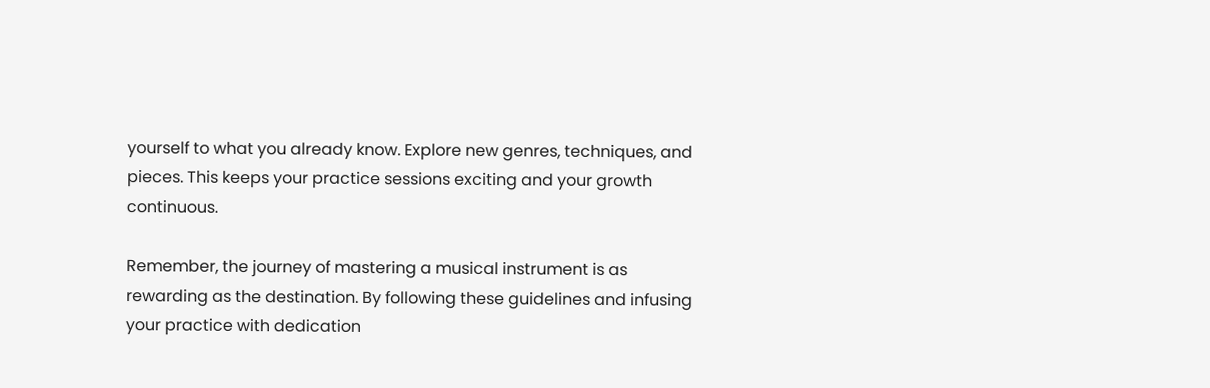yourself to what you already know. Explore new genres, techniques, and pieces. This keeps your practice sessions exciting and your growth continuous.

Remember, the journey of mastering a musical instrument is as rewarding as the destination. By following these guidelines and infusing your practice with dedication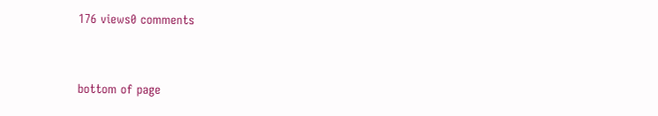176 views0 comments


bottom of page